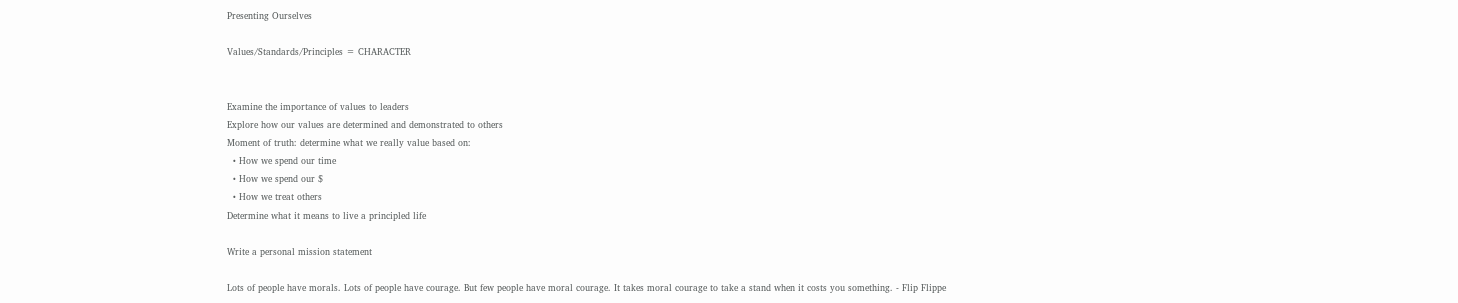Presenting Ourselves

Values/Standards/Principles = CHARACTER


Examine the importance of values to leaders
Explore how our values are determined and demonstrated to others
Moment of truth: determine what we really value based on:
  • How we spend our time
  • How we spend our $
  • How we treat others
Determine what it means to live a principled life

Write a personal mission statement

Lots of people have morals. Lots of people have courage. But few people have moral courage. It takes moral courage to take a stand when it costs you something. - Flip Flippe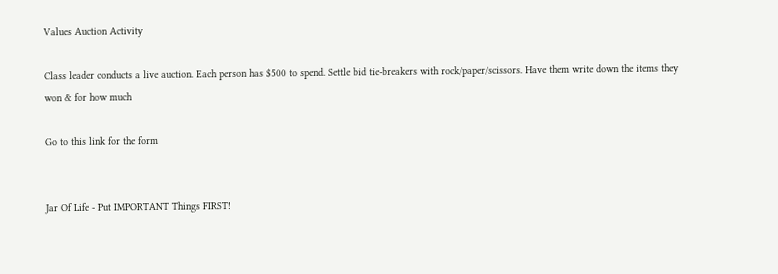Values Auction Activity

Class leader conducts a live auction. Each person has $500 to spend. Settle bid tie-breakers with rock/paper/scissors. Have them write down the items they won & for how much

Go to this link for the form


Jar Of Life - Put IMPORTANT Things FIRST!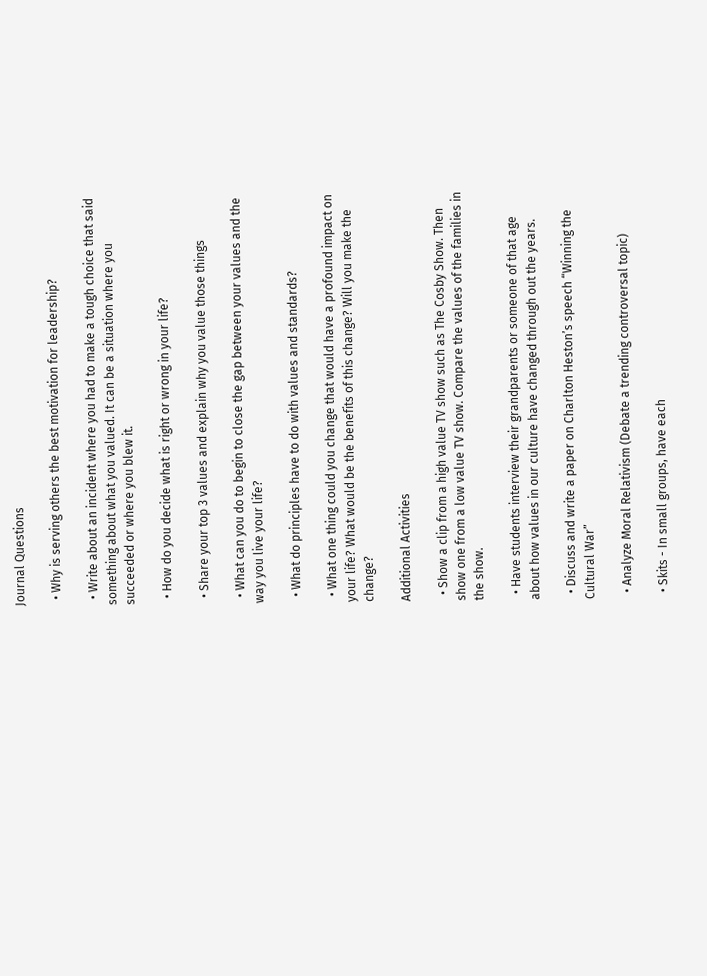Journal Questions

  • Why is serving others the best motivation for leadership?

  • Write about an incident where you had to make a tough choice that said something about what you valued. It can be a situation where you succeeded or where you blew it.

  • How do you decide what is right or wrong in your life?

  • Share your top 3 values and explain why you value those things

  • What can you do to begin to close the gap between your values and the way you live your life?

  • What do principles have to do with values and standards?

  • What one thing could you change that would have a profound impact on your life? What would be the benefits of this change? Will you make the change?

Additional Activities

  • Show a clip from a high value TV show such as The Cosby Show. Then show one from a low value TV show. Compare the values of the families in the show.

  • Have students interview their grandparents or someone of that age about how values in our culture have changed through out the years.

  • Discuss and write a paper on Charlton Heston’s speech “Winning the Cultural War”

  • Analyze Moral Relativism (Debate a trending controversal topic)

  • Skits - In small groups, have each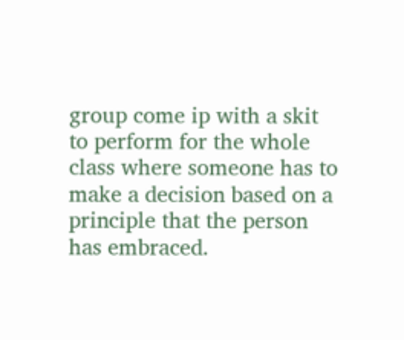group come ip with a skit to perform for the whole class where someone has to make a decision based on a principle that the person has embraced.